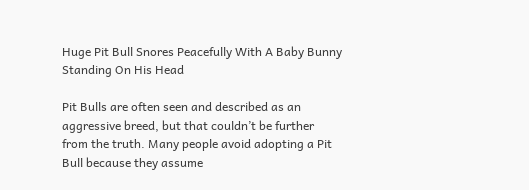Huge Pit Bull Snores Peacefully With A Baby Bunny Standing On His Head

Pit Bulls are often seen and described as an aggressive breed, but that couldn’t be further from the truth. Many people avoid adopting a Pit Bull because they assume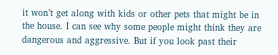it won’t get along with kids or other pets that might be in the house. I can see why some people might think they are dangerous and aggressive. But if you look past their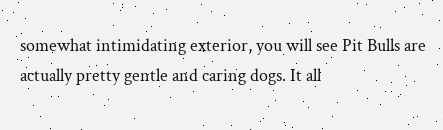somewhat intimidating exterior, you will see Pit Bulls are actually pretty gentle and caring dogs. It all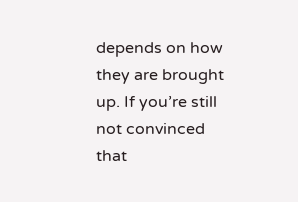depends on how they are brought up. If you’re still not convinced that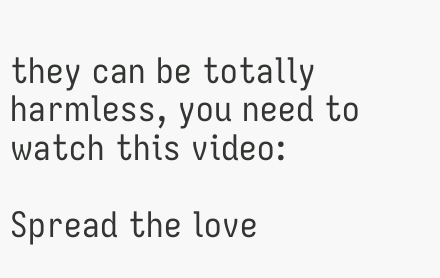they can be totally harmless, you need to watch this video:

Spread the love